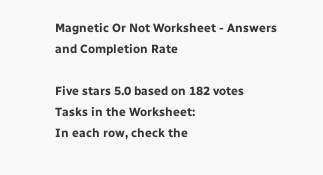Magnetic Or Not Worksheet - Answers and Completion Rate

Five stars 5.0 based on 182 votes
Tasks in the Worksheet:
In each row, check the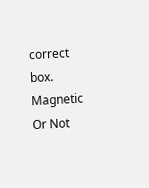correct box.
Magnetic Or Not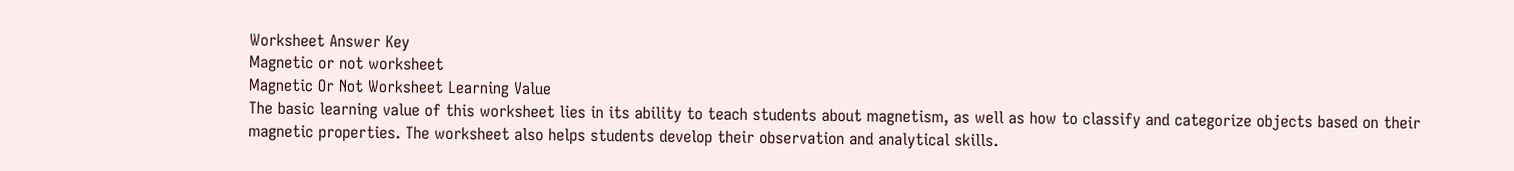Worksheet Answer Key
Magnetic or not worksheet
Magnetic Or Not Worksheet Learning Value
The basic learning value of this worksheet lies in its ability to teach students about magnetism, as well as how to classify and categorize objects based on their magnetic properties. The worksheet also helps students develop their observation and analytical skills.